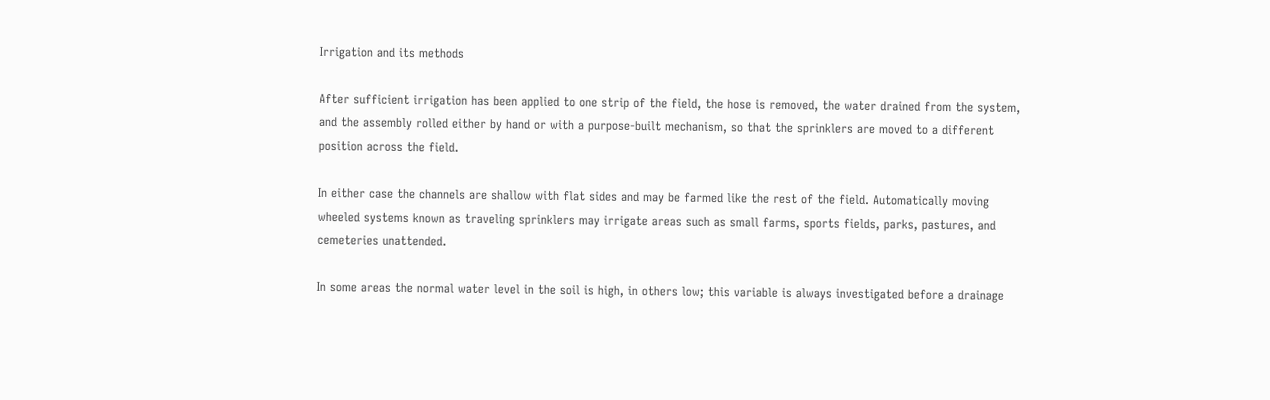Irrigation and its methods

After sufficient irrigation has been applied to one strip of the field, the hose is removed, the water drained from the system, and the assembly rolled either by hand or with a purpose-built mechanism, so that the sprinklers are moved to a different position across the field.

In either case the channels are shallow with flat sides and may be farmed like the rest of the field. Automatically moving wheeled systems known as traveling sprinklers may irrigate areas such as small farms, sports fields, parks, pastures, and cemeteries unattended.

In some areas the normal water level in the soil is high, in others low; this variable is always investigated before a drainage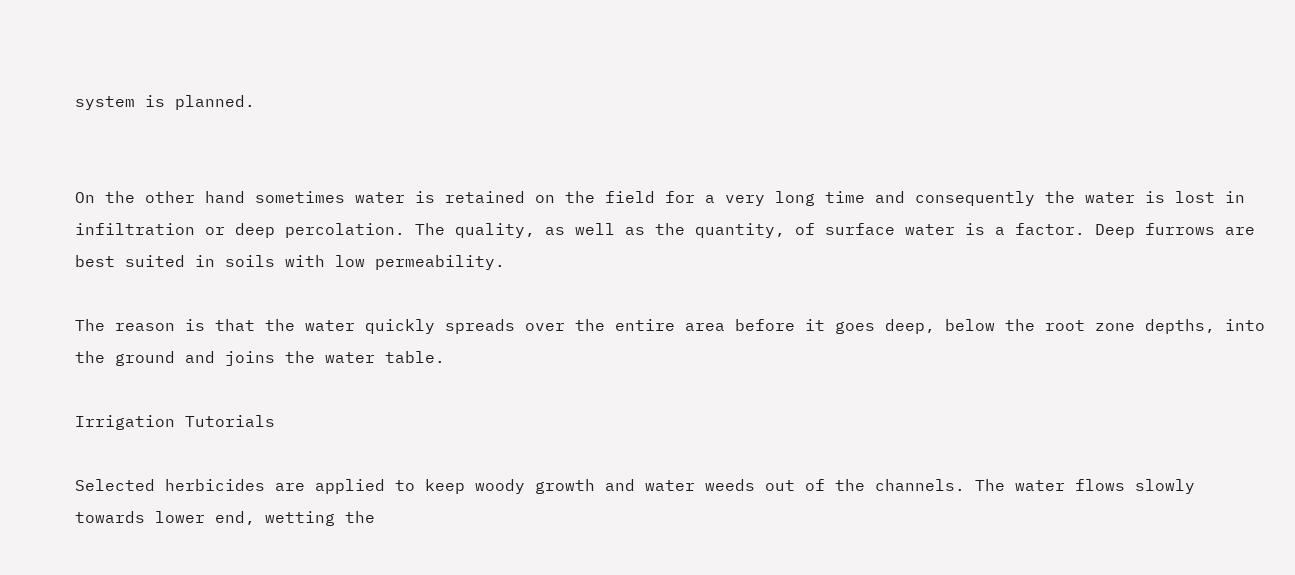system is planned.


On the other hand sometimes water is retained on the field for a very long time and consequently the water is lost in infiltration or deep percolation. The quality, as well as the quantity, of surface water is a factor. Deep furrows are best suited in soils with low permeability.

The reason is that the water quickly spreads over the entire area before it goes deep, below the root zone depths, into the ground and joins the water table.

Irrigation Tutorials

Selected herbicides are applied to keep woody growth and water weeds out of the channels. The water flows slowly towards lower end, wetting the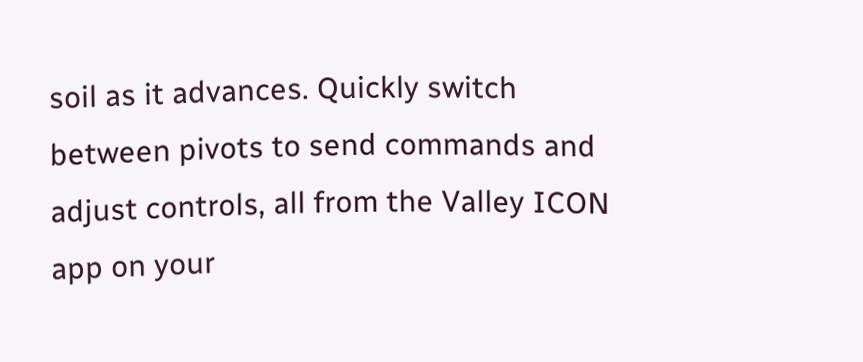soil as it advances. Quickly switch between pivots to send commands and adjust controls, all from the Valley ICON app on your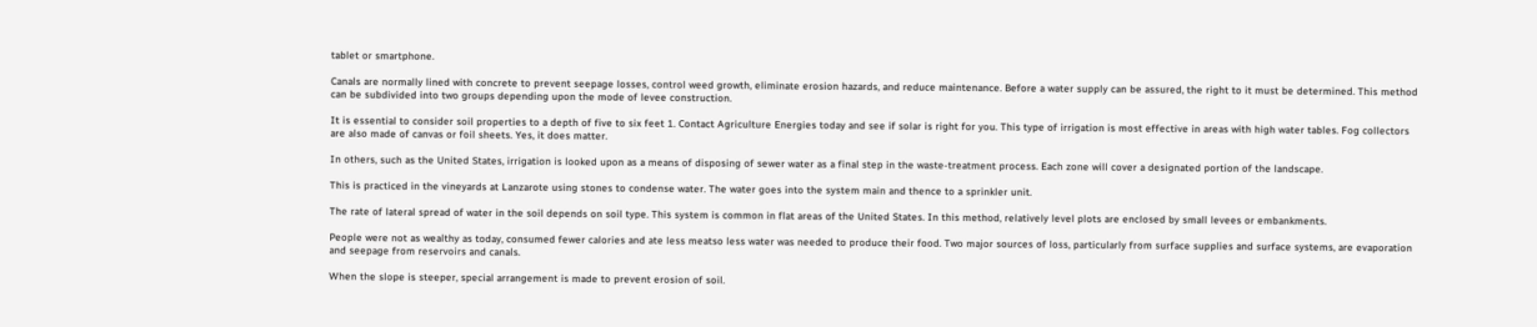tablet or smartphone.

Canals are normally lined with concrete to prevent seepage losses, control weed growth, eliminate erosion hazards, and reduce maintenance. Before a water supply can be assured, the right to it must be determined. This method can be subdivided into two groups depending upon the mode of levee construction.

It is essential to consider soil properties to a depth of five to six feet 1. Contact Agriculture Energies today and see if solar is right for you. This type of irrigation is most effective in areas with high water tables. Fog collectors are also made of canvas or foil sheets. Yes, it does matter.

In others, such as the United States, irrigation is looked upon as a means of disposing of sewer water as a final step in the waste-treatment process. Each zone will cover a designated portion of the landscape.

This is practiced in the vineyards at Lanzarote using stones to condense water. The water goes into the system main and thence to a sprinkler unit.

The rate of lateral spread of water in the soil depends on soil type. This system is common in flat areas of the United States. In this method, relatively level plots are enclosed by small levees or embankments.

People were not as wealthy as today, consumed fewer calories and ate less meatso less water was needed to produce their food. Two major sources of loss, particularly from surface supplies and surface systems, are evaporation and seepage from reservoirs and canals.

When the slope is steeper, special arrangement is made to prevent erosion of soil.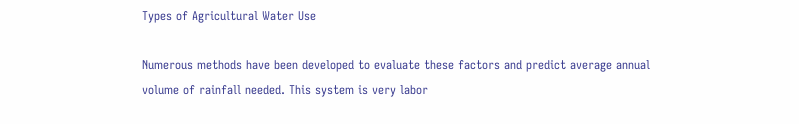Types of Agricultural Water Use

Numerous methods have been developed to evaluate these factors and predict average annual volume of rainfall needed. This system is very labor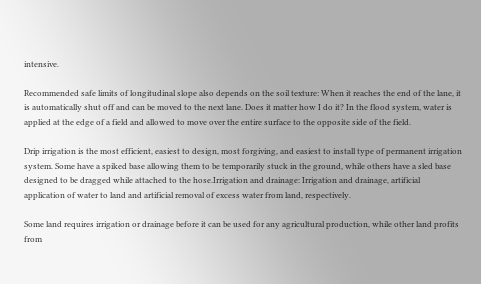intensive.

Recommended safe limits of longitudinal slope also depends on the soil texture: When it reaches the end of the lane, it is automatically shut off and can be moved to the next lane. Does it matter how I do it? In the flood system, water is applied at the edge of a field and allowed to move over the entire surface to the opposite side of the field.

Drip irrigation is the most efficient, easiest to design, most forgiving, and easiest to install type of permanent irrigation system. Some have a spiked base allowing them to be temporarily stuck in the ground, while others have a sled base designed to be dragged while attached to the hose.Irrigation and drainage: Irrigation and drainage, artificial application of water to land and artificial removal of excess water from land, respectively.

Some land requires irrigation or drainage before it can be used for any agricultural production, while other land profits from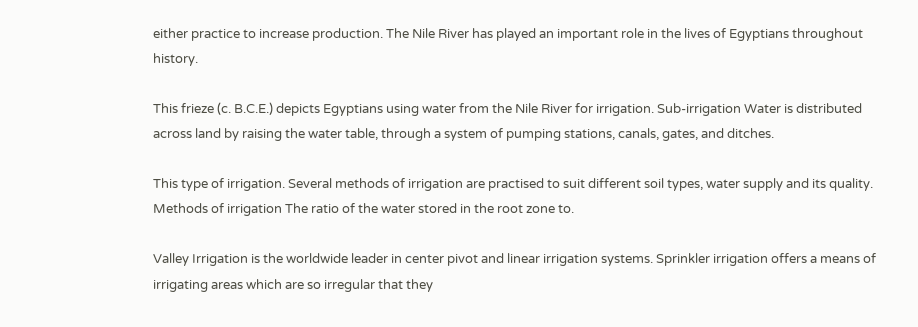either practice to increase production. The Nile River has played an important role in the lives of Egyptians throughout history.

This frieze (c. B.C.E.) depicts Egyptians using water from the Nile River for irrigation. Sub-irrigation Water is distributed across land by raising the water table, through a system of pumping stations, canals, gates, and ditches.

This type of irrigation. Several methods of irrigation are practised to suit different soil types, water supply and its quality. Methods of irrigation The ratio of the water stored in the root zone to.

Valley Irrigation is the worldwide leader in center pivot and linear irrigation systems. Sprinkler irrigation offers a means of irrigating areas which are so irregular that they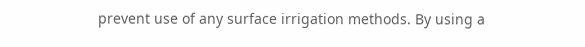prevent use of any surface irrigation methods. By using a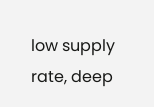low supply rate, deep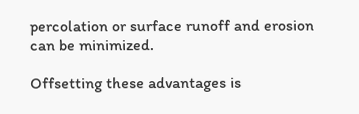percolation or surface runoff and erosion can be minimized.

Offsetting these advantages is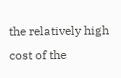the relatively high cost of the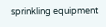sprinkling equipment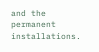and the permanent installations.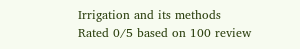Irrigation and its methods
Rated 0/5 based on 100 review